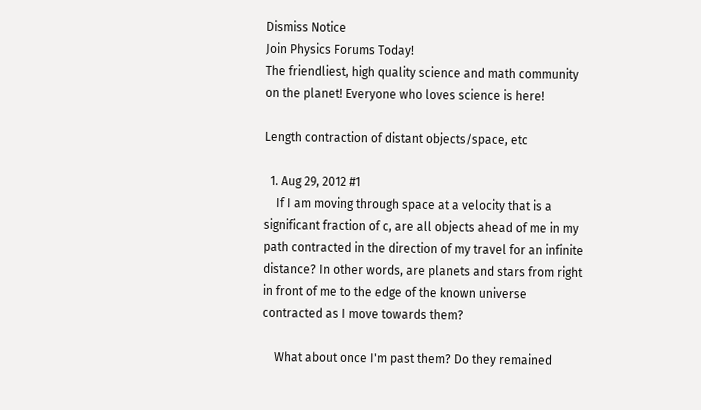Dismiss Notice
Join Physics Forums Today!
The friendliest, high quality science and math community on the planet! Everyone who loves science is here!

Length contraction of distant objects/space, etc

  1. Aug 29, 2012 #1
    If I am moving through space at a velocity that is a significant fraction of c, are all objects ahead of me in my path contracted in the direction of my travel for an infinite distance? In other words, are planets and stars from right in front of me to the edge of the known universe contracted as I move towards them?

    What about once I'm past them? Do they remained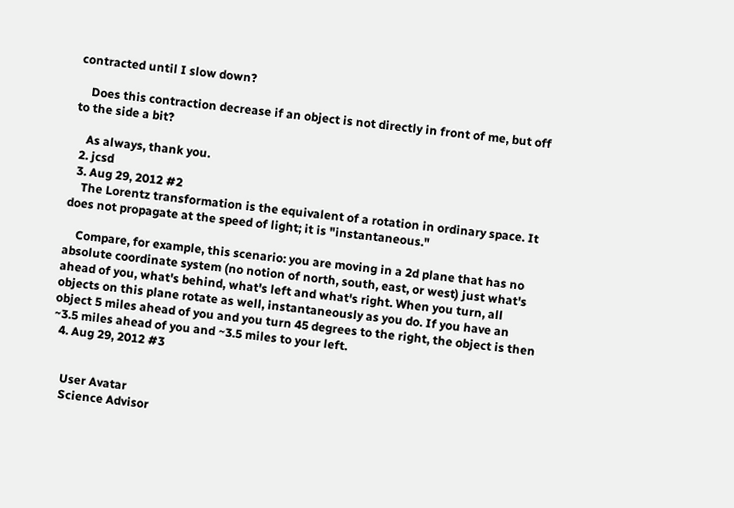contracted until I slow down?

    Does this contraction decrease if an object is not directly in front of me, but off to the side a bit?

    As always, thank you.
  2. jcsd
  3. Aug 29, 2012 #2
    The Lorentz transformation is the equivalent of a rotation in ordinary space. It does not propagate at the speed of light; it is "instantaneous."

    Compare, for example, this scenario: you are moving in a 2d plane that has no absolute coordinate system (no notion of north, south, east, or west) just what's ahead of you, what's behind, what's left and what's right. When you turn, all objects on this plane rotate as well, instantaneously as you do. If you have an object 5 miles ahead of you and you turn 45 degrees to the right, the object is then ~3.5 miles ahead of you and ~3.5 miles to your left.
  4. Aug 29, 2012 #3


    User Avatar
    Science Advisor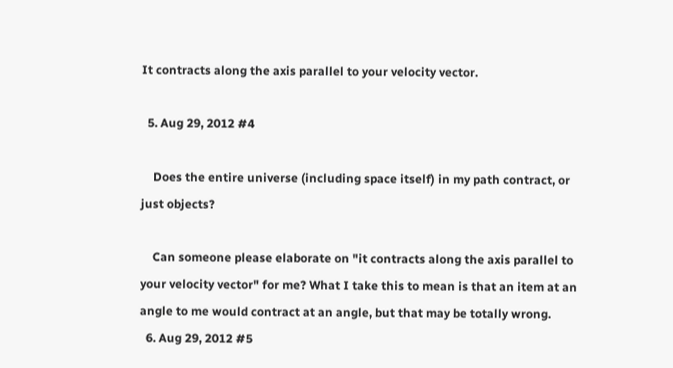It contracts along the axis parallel to your velocity vector.

  5. Aug 29, 2012 #4

    Does the entire universe (including space itself) in my path contract, or just objects?

    Can someone please elaborate on "it contracts along the axis parallel to your velocity vector" for me? What I take this to mean is that an item at an angle to me would contract at an angle, but that may be totally wrong.
  6. Aug 29, 2012 #5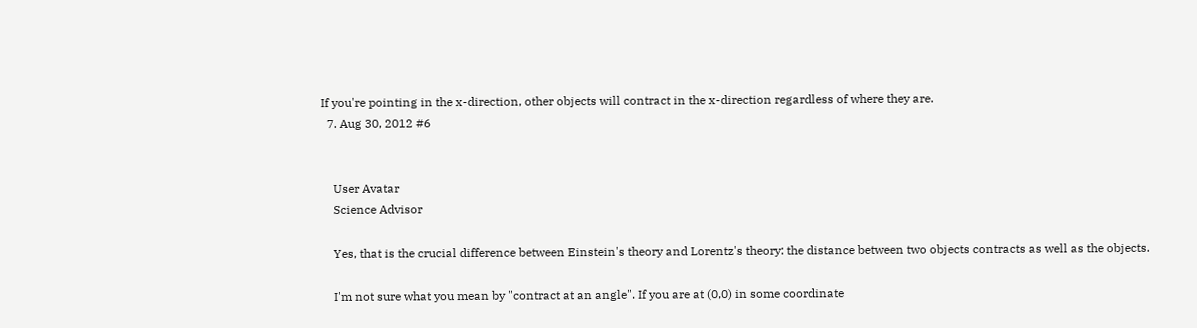If you're pointing in the x-direction, other objects will contract in the x-direction regardless of where they are.
  7. Aug 30, 2012 #6


    User Avatar
    Science Advisor

    Yes, that is the crucial difference between Einstein's theory and Lorentz's theory: the distance between two objects contracts as well as the objects.

    I'm not sure what you mean by "contract at an angle". If you are at (0,0) in some coordinate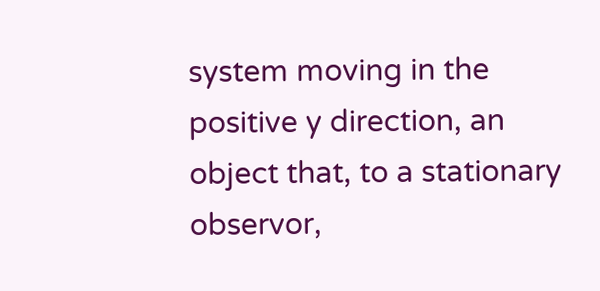system moving in the positive y direction, an object that, to a stationary observor,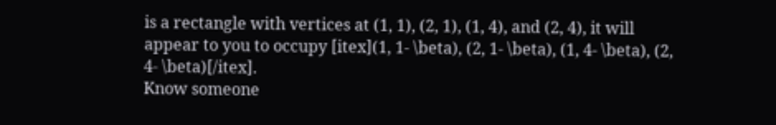is a rectangle with vertices at (1, 1), (2, 1), (1, 4), and (2, 4), it will appear to you to occupy [itex](1, 1- \beta), (2, 1- \beta), (1, 4- \beta), (2, 4- \beta)[/itex].
Know someone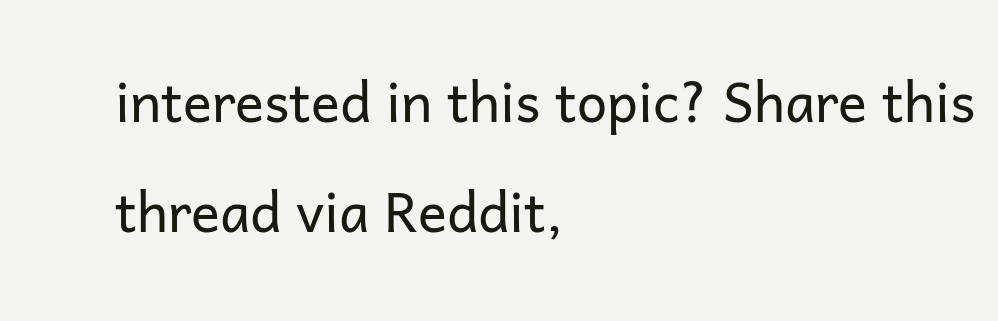interested in this topic? Share this thread via Reddit,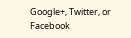Google+, Twitter, or Facebook